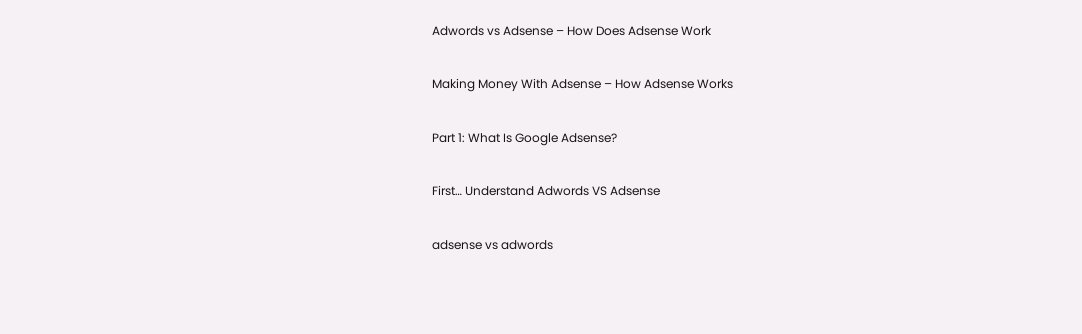Adwords vs Adsense – How Does Adsense Work

Making Money With Adsense – How Adsense Works

Part 1: What Is Google Adsense?

First… Understand Adwords VS Adsense

adsense vs adwords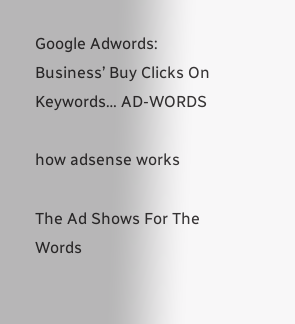Google Adwords: Business’ Buy Clicks On Keywords… AD-WORDS

how adsense works

The Ad Shows For The Words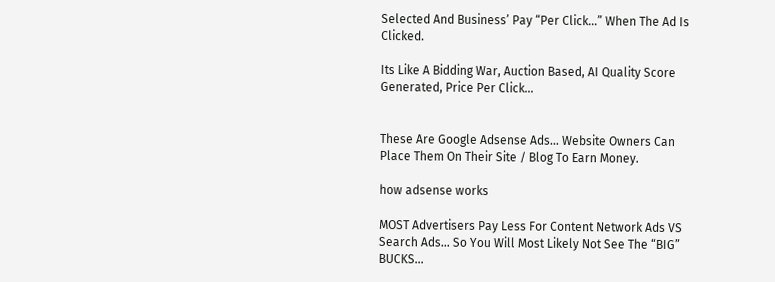Selected And Business’ Pay “Per Click…” When The Ad Is Clicked.

Its Like A Bidding War, Auction Based, AI Quality Score Generated, Price Per Click…


These Are Google Adsense Ads… Website Owners Can Place Them On Their Site / Blog To Earn Money.

how adsense works

MOST Advertisers Pay Less For Content Network Ads VS Search Ads… So You Will Most Likely Not See The “BIG” BUCKS…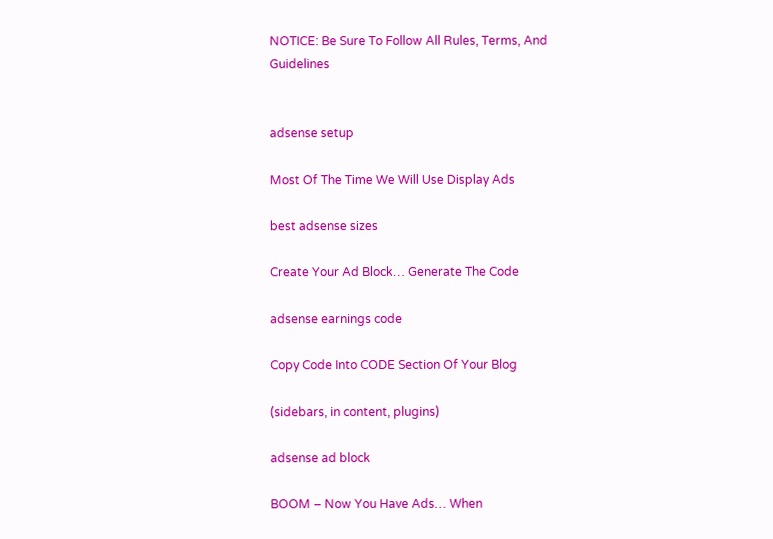NOTICE: Be Sure To Follow All Rules, Terms, And Guidelines


adsense setup

Most Of The Time We Will Use Display Ads

best adsense sizes

Create Your Ad Block… Generate The Code

adsense earnings code

Copy Code Into CODE Section Of Your Blog

(sidebars, in content, plugins)

adsense ad block

BOOM – Now You Have Ads… When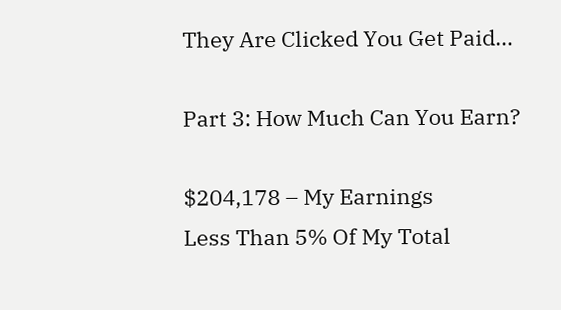They Are Clicked You Get Paid…

Part 3: How Much Can You Earn?

$204,178 – My Earnings
Less Than 5% Of My Total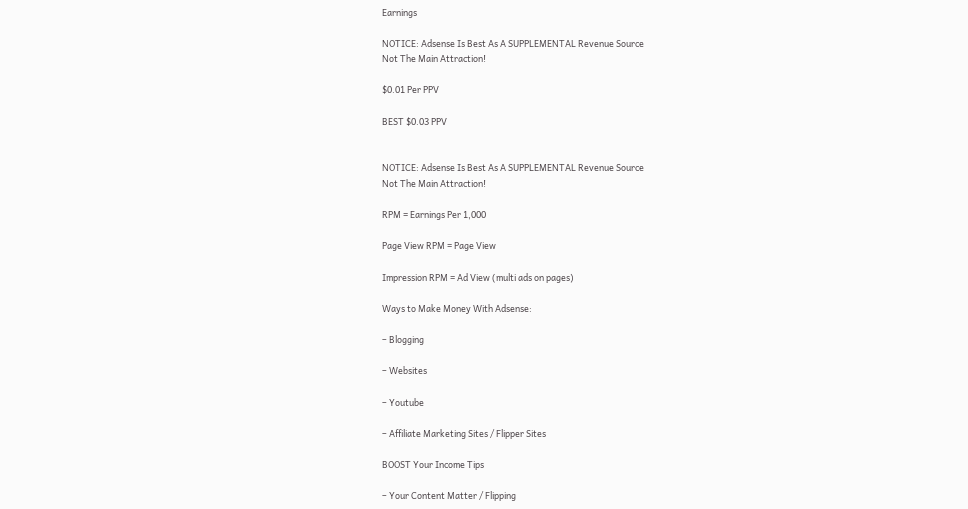Earnings

NOTICE: Adsense Is Best As A SUPPLEMENTAL Revenue Source
Not The Main Attraction!

$0.01 Per PPV

BEST $0.03 PPV


NOTICE: Adsense Is Best As A SUPPLEMENTAL Revenue Source
Not The Main Attraction!

RPM = Earnings Per 1,000

Page View RPM = Page View

Impression RPM = Ad View (multi ads on pages)

Ways to Make Money With Adsense:

– Blogging

– Websites

– Youtube

– Affiliate Marketing Sites / Flipper Sites

BOOST Your Income Tips

– Your Content Matter / Flipping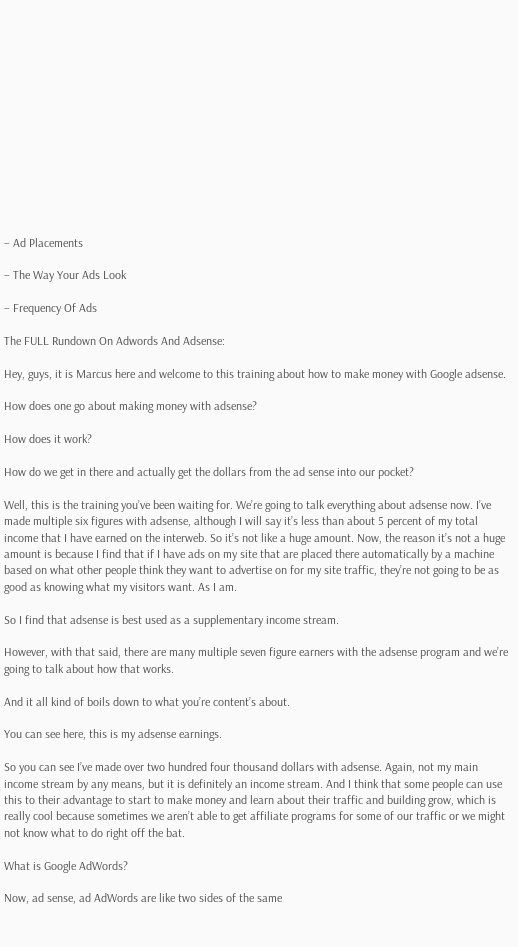– Ad Placements

– The Way Your Ads Look

– Frequency Of Ads

The FULL Rundown On Adwords And Adsense:

Hey, guys, it is Marcus here and welcome to this training about how to make money with Google adsense.

How does one go about making money with adsense?

How does it work?

How do we get in there and actually get the dollars from the ad sense into our pocket?

Well, this is the training you’ve been waiting for. We’re going to talk everything about adsense now. I’ve made multiple six figures with adsense, although I will say it’s less than about 5 percent of my total income that I have earned on the interweb. So it’s not like a huge amount. Now, the reason it’s not a huge amount is because I find that if I have ads on my site that are placed there automatically by a machine based on what other people think they want to advertise on for my site traffic, they’re not going to be as good as knowing what my visitors want. As I am.

So I find that adsense is best used as a supplementary income stream.

However, with that said, there are many multiple seven figure earners with the adsense program and we’re going to talk about how that works.

And it all kind of boils down to what you’re content’s about.

You can see here, this is my adsense earnings.

So you can see I’ve made over two hundred four thousand dollars with adsense. Again, not my main income stream by any means, but it is definitely an income stream. And I think that some people can use this to their advantage to start to make money and learn about their traffic and building grow, which is really cool because sometimes we aren’t able to get affiliate programs for some of our traffic or we might not know what to do right off the bat.

What is Google AdWords?

Now, ad sense, ad AdWords are like two sides of the same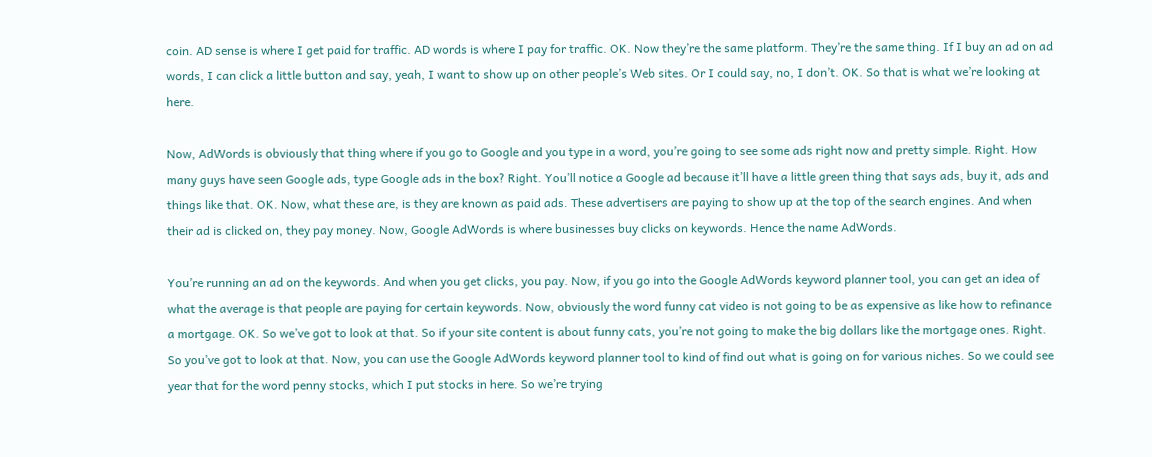coin. AD sense is where I get paid for traffic. AD words is where I pay for traffic. OK. Now they’re the same platform. They’re the same thing. If I buy an ad on ad words, I can click a little button and say, yeah, I want to show up on other people’s Web sites. Or I could say, no, I don’t. OK. So that is what we’re looking at here.

Now, AdWords is obviously that thing where if you go to Google and you type in a word, you’re going to see some ads right now and pretty simple. Right. How many guys have seen Google ads, type Google ads in the box? Right. You’ll notice a Google ad because it’ll have a little green thing that says ads, buy it, ads and things like that. OK. Now, what these are, is they are known as paid ads. These advertisers are paying to show up at the top of the search engines. And when their ad is clicked on, they pay money. Now, Google AdWords is where businesses buy clicks on keywords. Hence the name AdWords.

You’re running an ad on the keywords. And when you get clicks, you pay. Now, if you go into the Google AdWords keyword planner tool, you can get an idea of what the average is that people are paying for certain keywords. Now, obviously the word funny cat video is not going to be as expensive as like how to refinance a mortgage. OK. So we’ve got to look at that. So if your site content is about funny cats, you’re not going to make the big dollars like the mortgage ones. Right. So you’ve got to look at that. Now, you can use the Google AdWords keyword planner tool to kind of find out what is going on for various niches. So we could see year that for the word penny stocks, which I put stocks in here. So we’re trying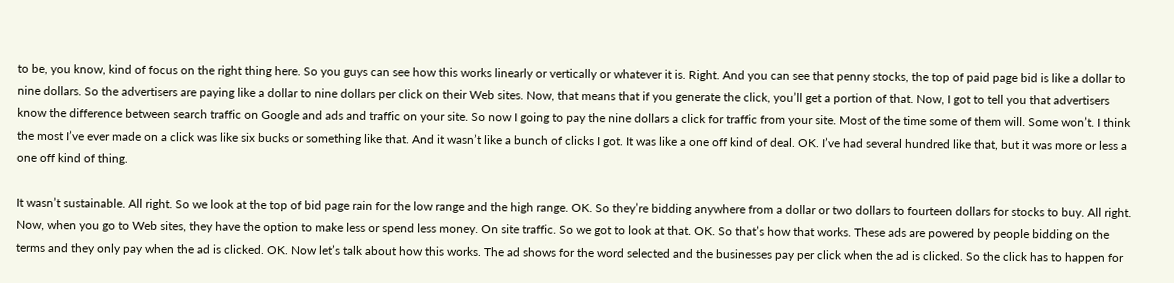to be, you know, kind of focus on the right thing here. So you guys can see how this works linearly or vertically or whatever it is. Right. And you can see that penny stocks, the top of paid page bid is like a dollar to nine dollars. So the advertisers are paying like a dollar to nine dollars per click on their Web sites. Now, that means that if you generate the click, you’ll get a portion of that. Now, I got to tell you that advertisers know the difference between search traffic on Google and ads and traffic on your site. So now I going to pay the nine dollars a click for traffic from your site. Most of the time some of them will. Some won’t. I think the most I’ve ever made on a click was like six bucks or something like that. And it wasn’t like a bunch of clicks I got. It was like a one off kind of deal. OK. I’ve had several hundred like that, but it was more or less a one off kind of thing.

It wasn’t sustainable. All right. So we look at the top of bid page rain for the low range and the high range. OK. So they’re bidding anywhere from a dollar or two dollars to fourteen dollars for stocks to buy. All right. Now, when you go to Web sites, they have the option to make less or spend less money. On site traffic. So we got to look at that. OK. So that’s how that works. These ads are powered by people bidding on the terms and they only pay when the ad is clicked. OK. Now let’s talk about how this works. The ad shows for the word selected and the businesses pay per click when the ad is clicked. So the click has to happen for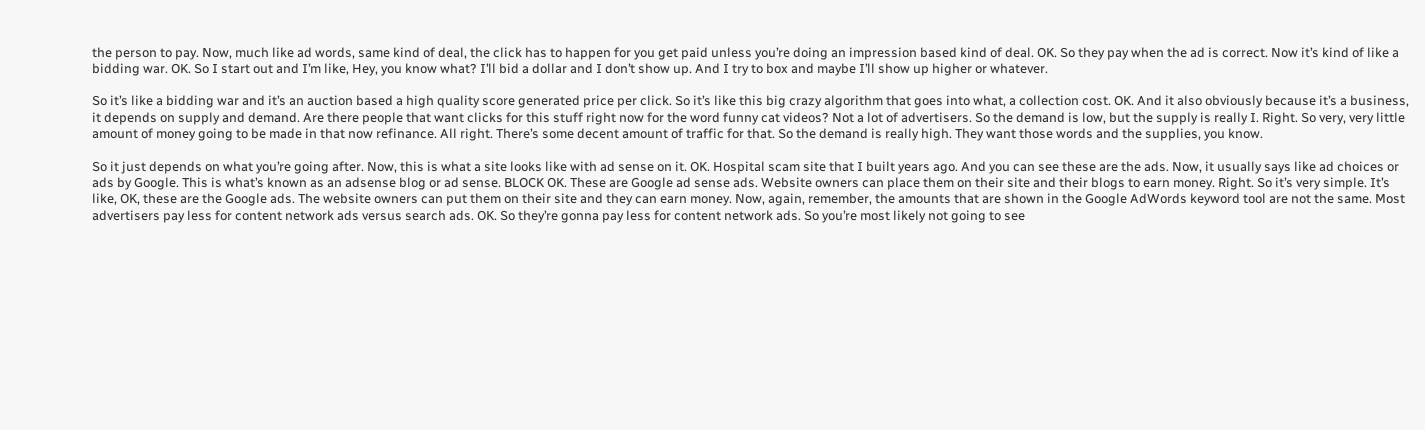the person to pay. Now, much like ad words, same kind of deal, the click has to happen for you get paid unless you’re doing an impression based kind of deal. OK. So they pay when the ad is correct. Now it’s kind of like a bidding war. OK. So I start out and I’m like, Hey, you know what? I’ll bid a dollar and I don’t show up. And I try to box and maybe I’ll show up higher or whatever.

So it’s like a bidding war and it’s an auction based a high quality score generated price per click. So it’s like this big crazy algorithm that goes into what, a collection cost. OK. And it also obviously because it’s a business, it depends on supply and demand. Are there people that want clicks for this stuff right now for the word funny cat videos? Not a lot of advertisers. So the demand is low, but the supply is really I. Right. So very, very little amount of money going to be made in that now refinance. All right. There’s some decent amount of traffic for that. So the demand is really high. They want those words and the supplies, you know.

So it just depends on what you’re going after. Now, this is what a site looks like with ad sense on it. OK. Hospital scam site that I built years ago. And you can see these are the ads. Now, it usually says like ad choices or ads by Google. This is what’s known as an adsense blog or ad sense. BLOCK OK. These are Google ad sense ads. Website owners can place them on their site and their blogs to earn money. Right. So it’s very simple. It’s like, OK, these are the Google ads. The website owners can put them on their site and they can earn money. Now, again, remember, the amounts that are shown in the Google AdWords keyword tool are not the same. Most advertisers pay less for content network ads versus search ads. OK. So they’re gonna pay less for content network ads. So you’re most likely not going to see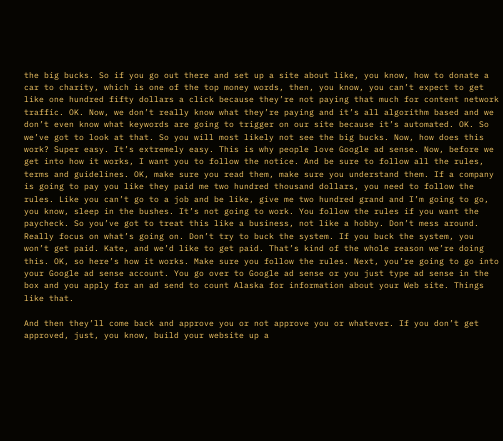the big bucks. So if you go out there and set up a site about like, you know, how to donate a car to charity, which is one of the top money words, then, you know, you can’t expect to get like one hundred fifty dollars a click because they’re not paying that much for content network traffic. OK. Now, we don’t really know what they’re paying and it’s all algorithm based and we don’t even know what keywords are going to trigger on our site because it’s automated. OK. So we’ve got to look at that. So you will most likely not see the big bucks. Now, how does this work? Super easy. It’s extremely easy. This is why people love Google ad sense. Now, before we get into how it works, I want you to follow the notice. And be sure to follow all the rules, terms and guidelines. OK, make sure you read them, make sure you understand them. If a company is going to pay you like they paid me two hundred thousand dollars, you need to follow the rules. Like you can’t go to a job and be like, give me two hundred grand and I’m going to go, you know, sleep in the bushes. It’s not going to work. You follow the rules if you want the paycheck. So you’ve got to treat this like a business, not like a hobby. Don’t mess around. Really focus on what’s going on. Don’t try to buck the system. If you buck the system, you won’t get paid. Kate, and we’d like to get paid. That’s kind of the whole reason we’re doing this. OK, so here’s how it works. Make sure you follow the rules. Next, you’re going to go into your Google ad sense account. You go over to Google ad sense or you just type ad sense in the box and you apply for an ad send to count Alaska for information about your Web site. Things like that.

And then they’ll come back and approve you or not approve you or whatever. If you don’t get approved, just, you know, build your website up a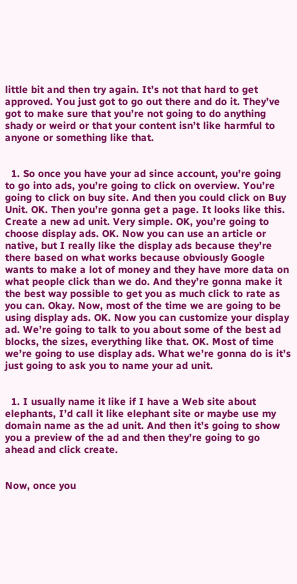little bit and then try again. It’s not that hard to get approved. You just got to go out there and do it. They’ve got to make sure that you’re not going to do anything shady or weird or that your content isn’t like harmful to anyone or something like that.


  1. So once you have your ad since account, you’re going to go into ads, you’re going to click on overview. You’re going to click on buy site. And then you could click on Buy Unit. OK. Then you’re gonna get a page. It looks like this. Create a new ad unit. Very simple. OK, you’re going to choose display ads. OK. Now you can use an article or native, but I really like the display ads because they’re there based on what works because obviously Google wants to make a lot of money and they have more data on what people click than we do. And they’re gonna make it the best way possible to get you as much click to rate as you can. Okay. Now, most of the time we are going to be using display ads. OK. Now you can customize your display ad. We’re going to talk to you about some of the best ad blocks, the sizes, everything like that. OK. Most of time we’re going to use display ads. What we’re gonna do is it’s just going to ask you to name your ad unit.


  1. I usually name it like if I have a Web site about elephants, I’d call it like elephant site or maybe use my domain name as the ad unit. And then it’s going to show you a preview of the ad and then they’re going to go ahead and click create.


Now, once you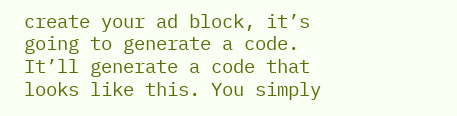create your ad block, it’s going to generate a code. It’ll generate a code that looks like this. You simply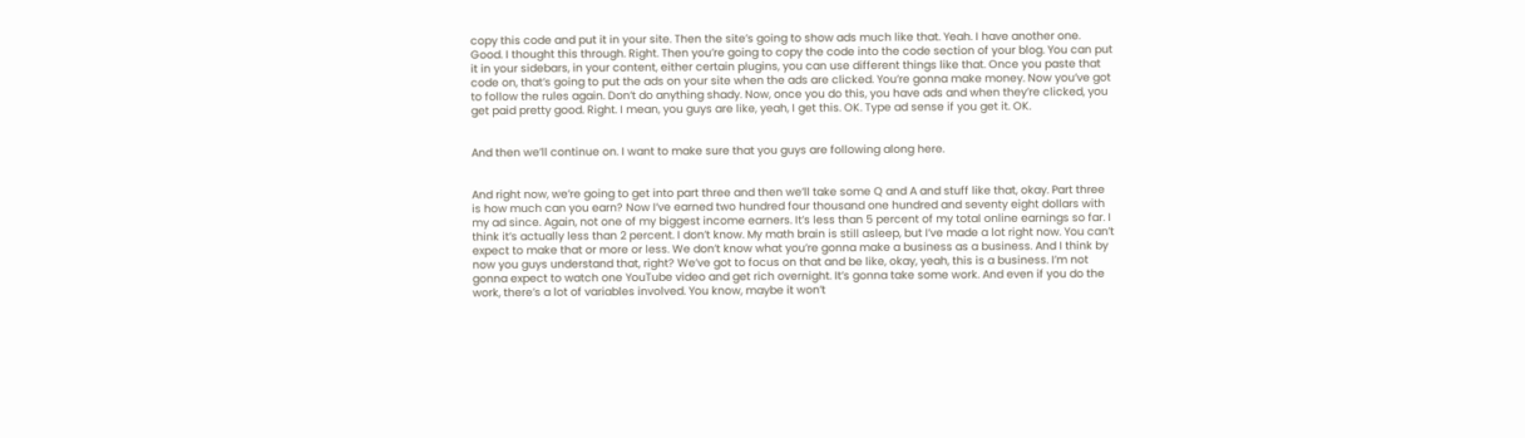copy this code and put it in your site. Then the site’s going to show ads much like that. Yeah. I have another one. Good. I thought this through. Right. Then you’re going to copy the code into the code section of your blog. You can put it in your sidebars, in your content, either certain plugins, you can use different things like that. Once you paste that code on, that’s going to put the ads on your site when the ads are clicked. You’re gonna make money. Now you’ve got to follow the rules again. Don’t do anything shady. Now, once you do this, you have ads and when they’re clicked, you get paid pretty good. Right. I mean, you guys are like, yeah, I get this. OK. Type ad sense if you get it. OK.


And then we’ll continue on. I want to make sure that you guys are following along here.


And right now, we’re going to get into part three and then we’ll take some Q and A and stuff like that, okay. Part three is how much can you earn? Now I’ve earned two hundred four thousand one hundred and seventy eight dollars with my ad since. Again, not one of my biggest income earners. It’s less than 5 percent of my total online earnings so far. I think it’s actually less than 2 percent. I don’t know. My math brain is still asleep, but I’ve made a lot right now. You can’t expect to make that or more or less. We don’t know what you’re gonna make a business as a business. And I think by now you guys understand that, right? We’ve got to focus on that and be like, okay, yeah, this is a business. I’m not gonna expect to watch one YouTube video and get rich overnight. It’s gonna take some work. And even if you do the work, there’s a lot of variables involved. You know, maybe it won’t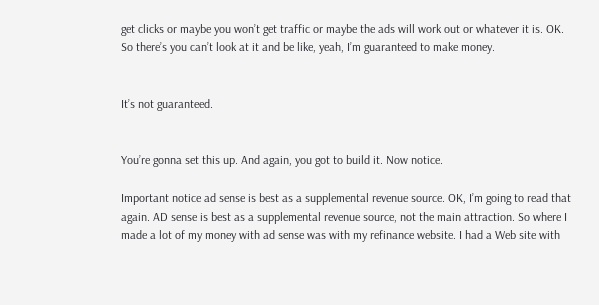get clicks or maybe you won’t get traffic or maybe the ads will work out or whatever it is. OK. So there’s you can’t look at it and be like, yeah, I’m guaranteed to make money.


It’s not guaranteed.


You’re gonna set this up. And again, you got to build it. Now notice.

Important notice ad sense is best as a supplemental revenue source. OK, I’m going to read that again. AD sense is best as a supplemental revenue source, not the main attraction. So where I made a lot of my money with ad sense was with my refinance website. I had a Web site with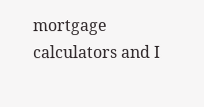mortgage calculators and I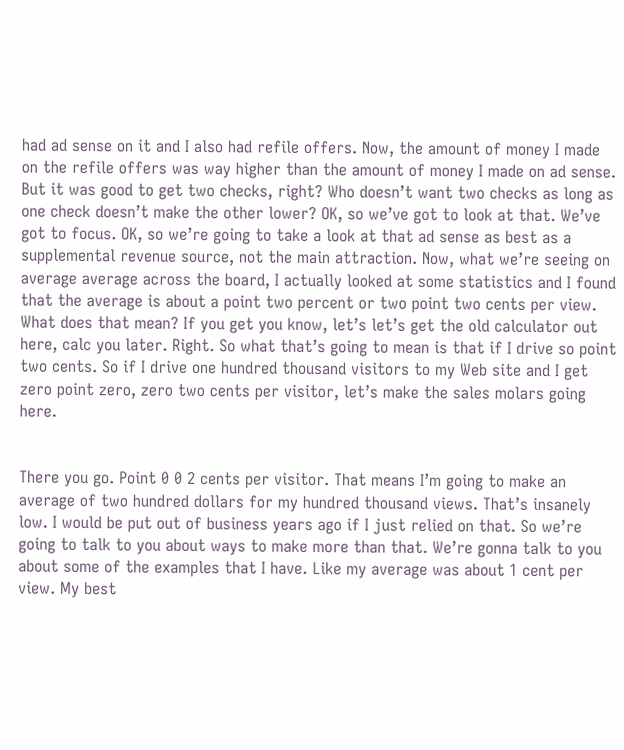had ad sense on it and I also had refile offers. Now, the amount of money I made on the refile offers was way higher than the amount of money I made on ad sense. But it was good to get two checks, right? Who doesn’t want two checks as long as one check doesn’t make the other lower? OK, so we’ve got to look at that. We’ve got to focus. OK, so we’re going to take a look at that ad sense as best as a supplemental revenue source, not the main attraction. Now, what we’re seeing on average average across the board, I actually looked at some statistics and I found that the average is about a point two percent or two point two cents per view. What does that mean? If you get you know, let’s let’s get the old calculator out here, calc you later. Right. So what that’s going to mean is that if I drive so point two cents. So if I drive one hundred thousand visitors to my Web site and I get zero point zero, zero two cents per visitor, let’s make the sales molars going here.


There you go. Point 0 0 2 cents per visitor. That means I’m going to make an average of two hundred dollars for my hundred thousand views. That’s insanely low. I would be put out of business years ago if I just relied on that. So we’re going to talk to you about ways to make more than that. We’re gonna talk to you about some of the examples that I have. Like my average was about 1 cent per view. My best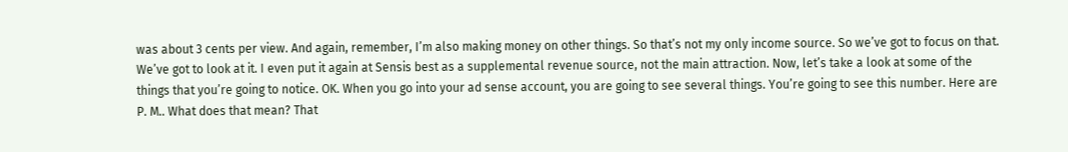was about 3 cents per view. And again, remember, I’m also making money on other things. So that’s not my only income source. So we’ve got to focus on that. We’ve got to look at it. I even put it again at Sensis best as a supplemental revenue source, not the main attraction. Now, let’s take a look at some of the things that you’re going to notice. OK. When you go into your ad sense account, you are going to see several things. You’re going to see this number. Here are P. M.. What does that mean? That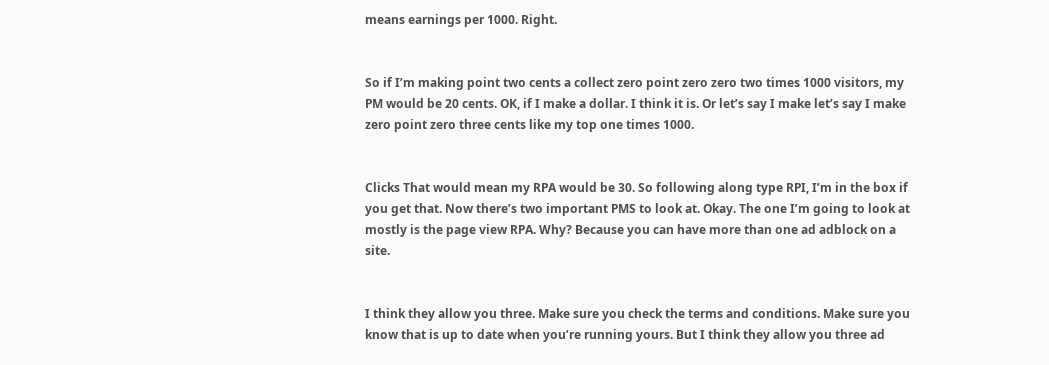means earnings per 1000. Right.


So if I’m making point two cents a collect zero point zero zero two times 1000 visitors, my PM would be 20 cents. OK, if I make a dollar. I think it is. Or let’s say I make let’s say I make zero point zero three cents like my top one times 1000.


Clicks That would mean my RPA would be 30. So following along type RPI, I’m in the box if you get that. Now there’s two important PMS to look at. Okay. The one I’m going to look at mostly is the page view RPA. Why? Because you can have more than one ad adblock on a site.


I think they allow you three. Make sure you check the terms and conditions. Make sure you know that is up to date when you’re running yours. But I think they allow you three ad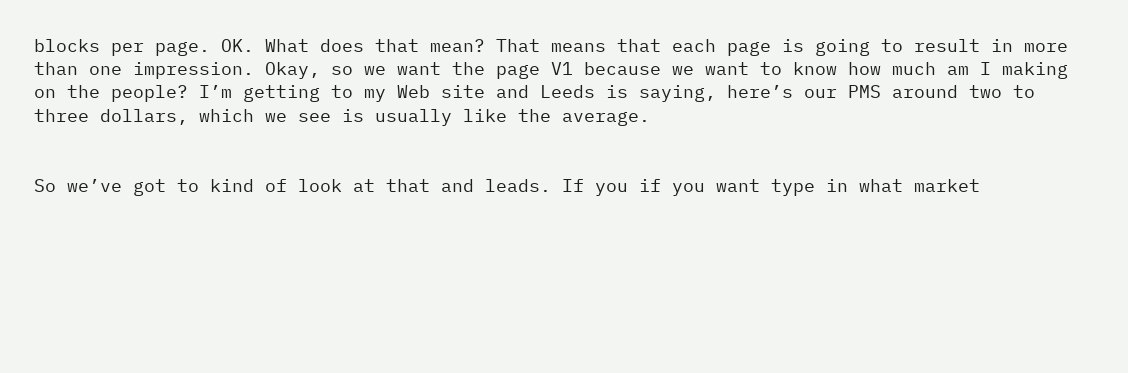blocks per page. OK. What does that mean? That means that each page is going to result in more than one impression. Okay, so we want the page V1 because we want to know how much am I making on the people? I’m getting to my Web site and Leeds is saying, here’s our PMS around two to three dollars, which we see is usually like the average.


So we’ve got to kind of look at that and leads. If you if you want type in what market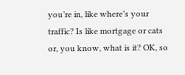you’re in, like where’s your traffic? Is like mortgage or cats or, you know, what is it? OK, so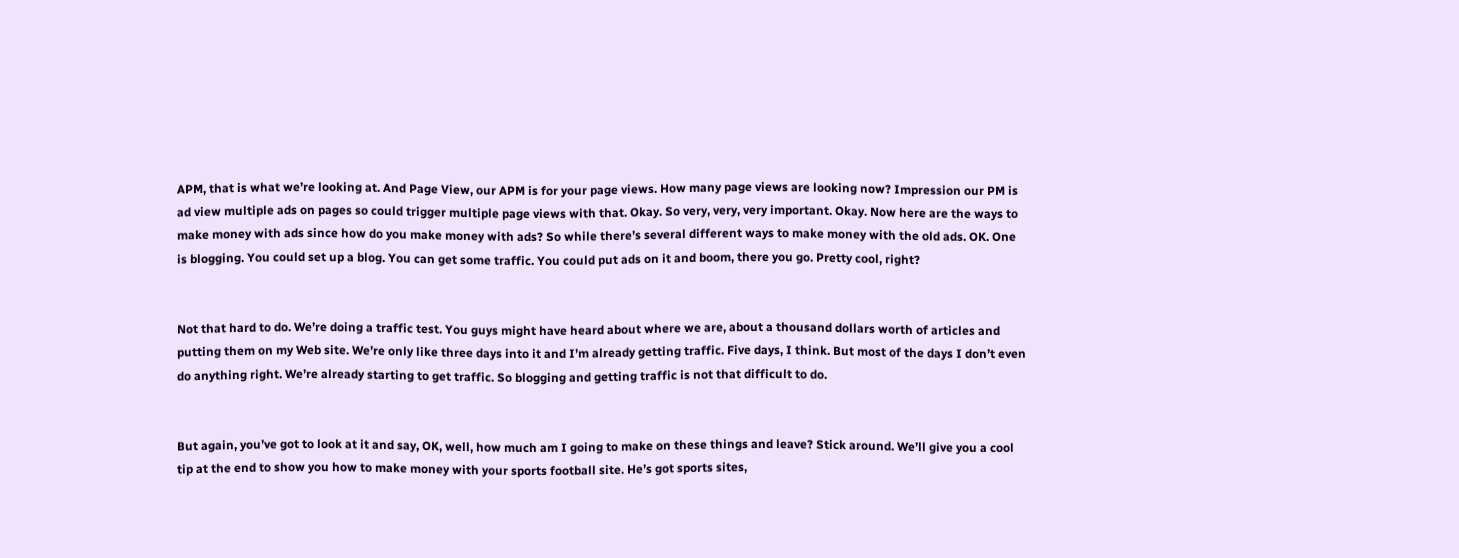APM, that is what we’re looking at. And Page View, our APM is for your page views. How many page views are looking now? Impression our PM is ad view multiple ads on pages so could trigger multiple page views with that. Okay. So very, very, very important. Okay. Now here are the ways to make money with ads since how do you make money with ads? So while there’s several different ways to make money with the old ads. OK. One is blogging. You could set up a blog. You can get some traffic. You could put ads on it and boom, there you go. Pretty cool, right?


Not that hard to do. We’re doing a traffic test. You guys might have heard about where we are, about a thousand dollars worth of articles and putting them on my Web site. We’re only like three days into it and I’m already getting traffic. Five days, I think. But most of the days I don’t even do anything right. We’re already starting to get traffic. So blogging and getting traffic is not that difficult to do.


But again, you’ve got to look at it and say, OK, well, how much am I going to make on these things and leave? Stick around. We’ll give you a cool tip at the end to show you how to make money with your sports football site. He’s got sports sites,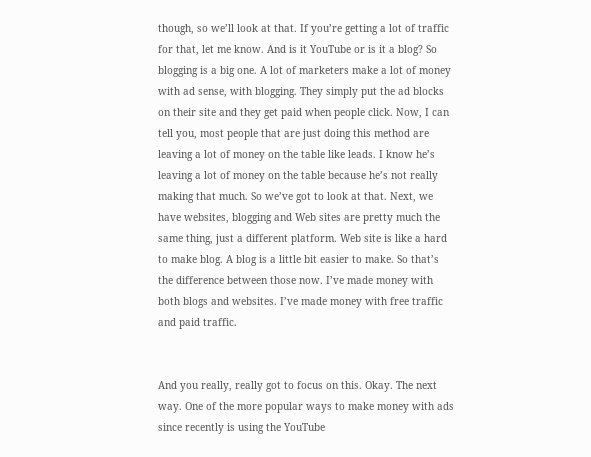though, so we’ll look at that. If you’re getting a lot of traffic for that, let me know. And is it YouTube or is it a blog? So blogging is a big one. A lot of marketers make a lot of money with ad sense, with blogging. They simply put the ad blocks on their site and they get paid when people click. Now, I can tell you, most people that are just doing this method are leaving a lot of money on the table like leads. I know he’s leaving a lot of money on the table because he’s not really making that much. So we’ve got to look at that. Next, we have websites, blogging and Web sites are pretty much the same thing, just a different platform. Web site is like a hard to make blog. A blog is a little bit easier to make. So that’s the difference between those now. I’ve made money with both blogs and websites. I’ve made money with free traffic and paid traffic.


And you really, really got to focus on this. Okay. The next way. One of the more popular ways to make money with ads since recently is using the YouTube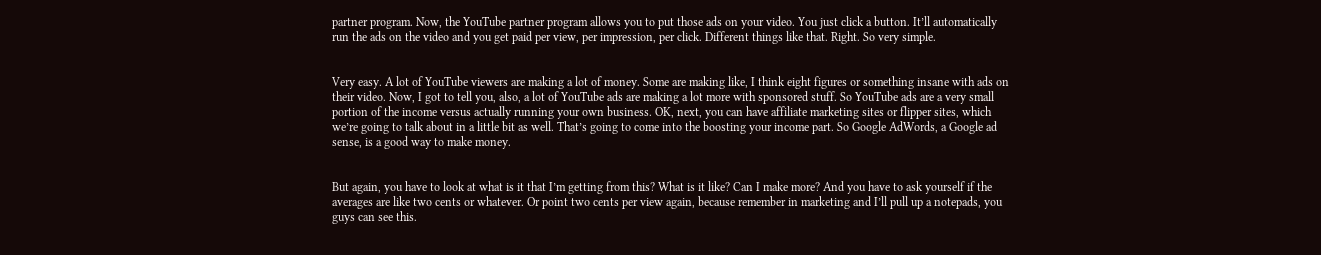partner program. Now, the YouTube partner program allows you to put those ads on your video. You just click a button. It’ll automatically run the ads on the video and you get paid per view, per impression, per click. Different things like that. Right. So very simple.


Very easy. A lot of YouTube viewers are making a lot of money. Some are making like, I think eight figures or something insane with ads on their video. Now, I got to tell you, also, a lot of YouTube ads are making a lot more with sponsored stuff. So YouTube ads are a very small portion of the income versus actually running your own business. OK, next, you can have affiliate marketing sites or flipper sites, which we’re going to talk about in a little bit as well. That’s going to come into the boosting your income part. So Google AdWords, a Google ad sense, is a good way to make money.


But again, you have to look at what is it that I’m getting from this? What is it like? Can I make more? And you have to ask yourself if the averages are like two cents or whatever. Or point two cents per view again, because remember in marketing and I’ll pull up a notepads, you guys can see this.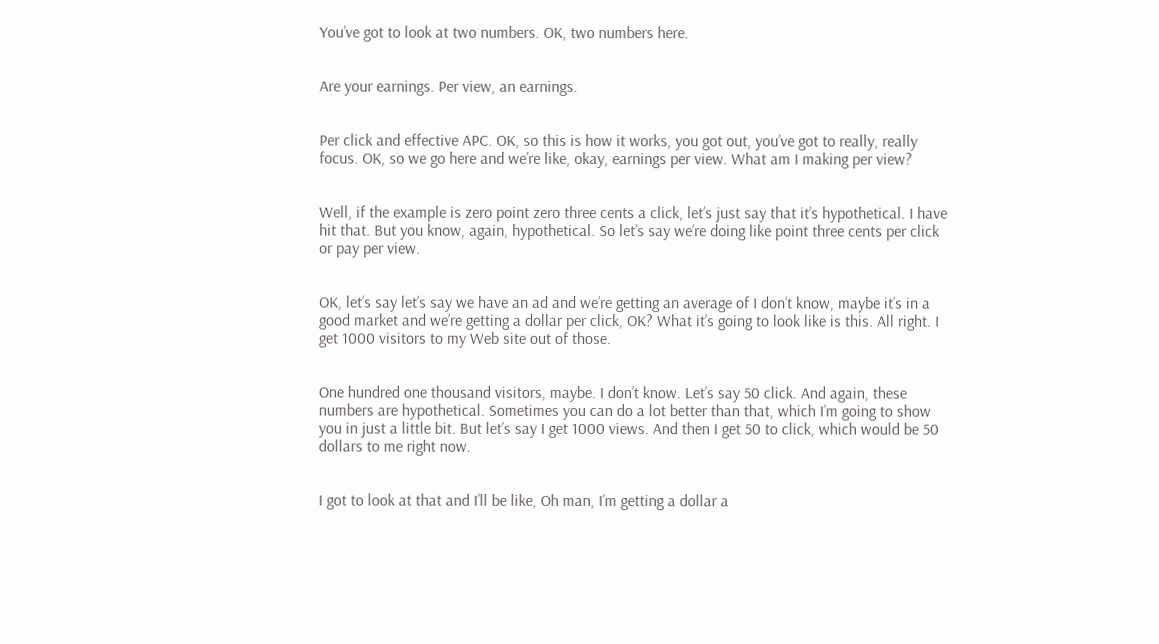You’ve got to look at two numbers. OK, two numbers here.


Are your earnings. Per view, an earnings.


Per click and effective APC. OK, so this is how it works, you got out, you’ve got to really, really focus. OK, so we go here and we’re like, okay, earnings per view. What am I making per view?


Well, if the example is zero point zero three cents a click, let’s just say that it’s hypothetical. I have hit that. But you know, again, hypothetical. So let’s say we’re doing like point three cents per click or pay per view.


OK, let’s say let’s say we have an ad and we’re getting an average of I don’t know, maybe it’s in a good market and we’re getting a dollar per click, OK? What it’s going to look like is this. All right. I get 1000 visitors to my Web site out of those.


One hundred one thousand visitors, maybe. I don’t know. Let’s say 50 click. And again, these numbers are hypothetical. Sometimes you can do a lot better than that, which I’m going to show you in just a little bit. But let’s say I get 1000 views. And then I get 50 to click, which would be 50 dollars to me right now.


I got to look at that and I’ll be like, Oh man, I’m getting a dollar a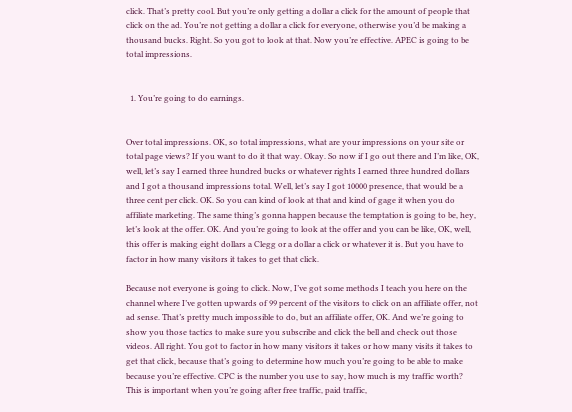click. That’s pretty cool. But you’re only getting a dollar a click for the amount of people that click on the ad. You’re not getting a dollar a click for everyone, otherwise you’d be making a thousand bucks. Right. So you got to look at that. Now you’re effective. APEC is going to be total impressions.


  1. You’re going to do earnings.


Over total impressions. OK, so total impressions, what are your impressions on your site or total page views? If you want to do it that way. Okay. So now if I go out there and I’m like, OK, well, let’s say I earned three hundred bucks or whatever rights I earned three hundred dollars and I got a thousand impressions total. Well, let’s say I got 10000 presence, that would be a three cent per click. OK. So you can kind of look at that and kind of gage it when you do affiliate marketing. The same thing’s gonna happen because the temptation is going to be, hey, let’s look at the offer. OK. And you’re going to look at the offer and you can be like, OK, well, this offer is making eight dollars a Clegg or a dollar a click or whatever it is. But you have to factor in how many visitors it takes to get that click.

Because not everyone is going to click. Now, I’ve got some methods I teach you here on the channel where I’ve gotten upwards of 99 percent of the visitors to click on an affiliate offer, not ad sense. That’s pretty much impossible to do, but an affiliate offer, OK. And we’re going to show you those tactics to make sure you subscribe and click the bell and check out those videos. All right. You got to factor in how many visitors it takes or how many visits it takes to get that click, because that’s going to determine how much you’re going to be able to make because you’re effective. CPC is the number you use to say, how much is my traffic worth? This is important when you’re going after free traffic, paid traffic,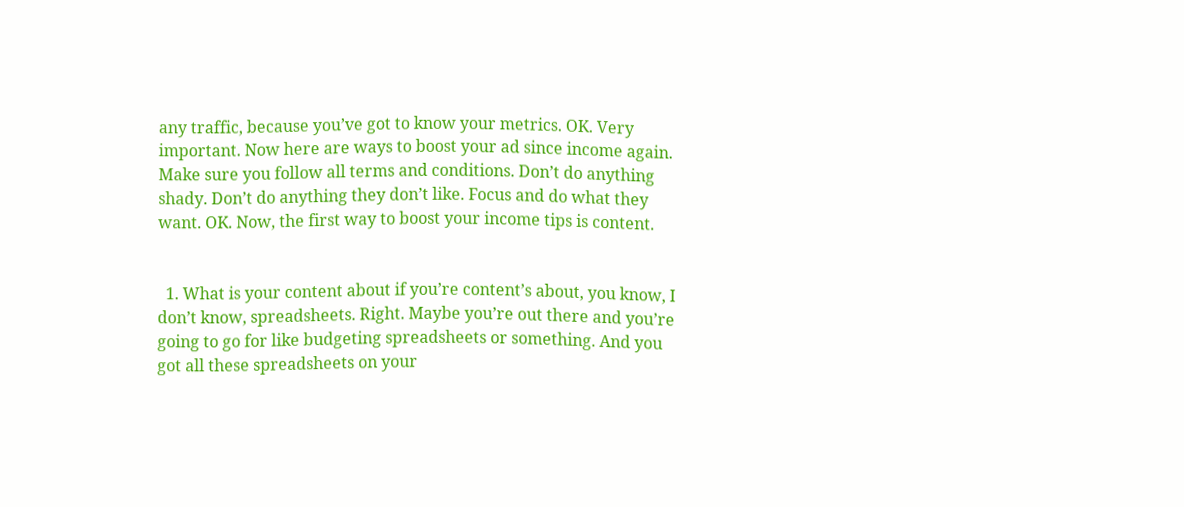any traffic, because you’ve got to know your metrics. OK. Very important. Now here are ways to boost your ad since income again. Make sure you follow all terms and conditions. Don’t do anything shady. Don’t do anything they don’t like. Focus and do what they want. OK. Now, the first way to boost your income tips is content.


  1. What is your content about if you’re content’s about, you know, I don’t know, spreadsheets. Right. Maybe you’re out there and you’re going to go for like budgeting spreadsheets or something. And you got all these spreadsheets on your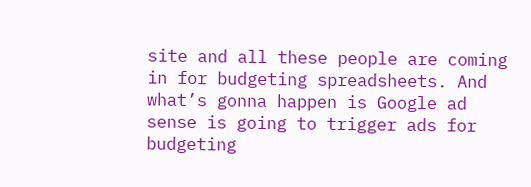site and all these people are coming in for budgeting spreadsheets. And what’s gonna happen is Google ad sense is going to trigger ads for budgeting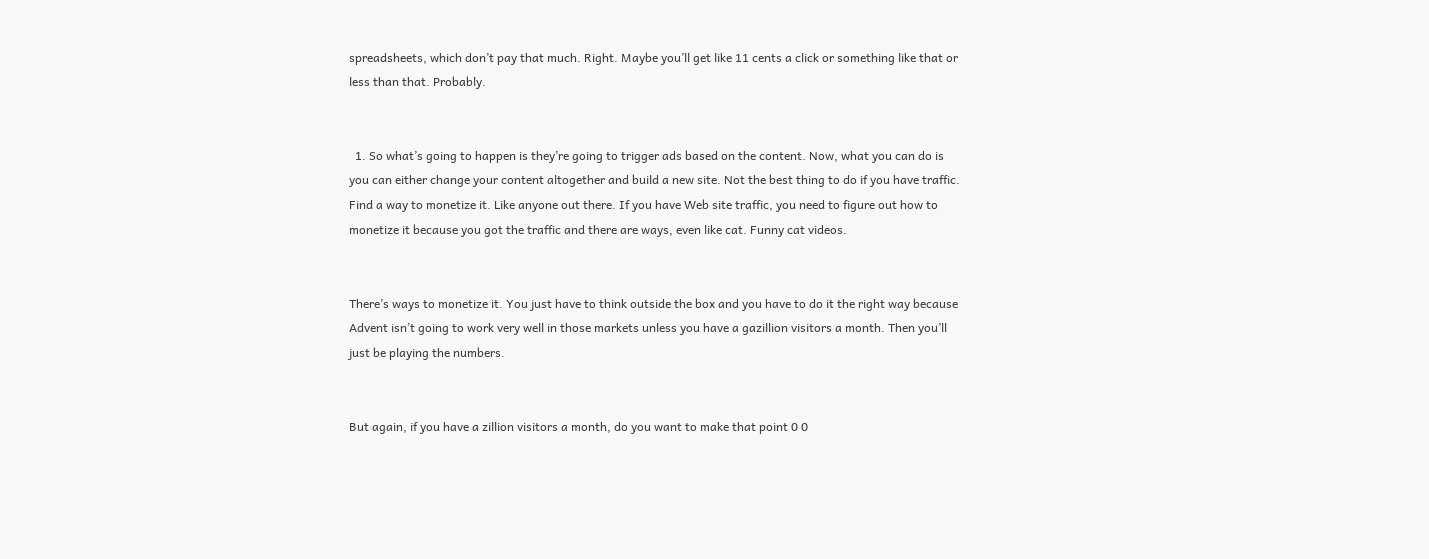spreadsheets, which don’t pay that much. Right. Maybe you’ll get like 11 cents a click or something like that or less than that. Probably.


  1. So what’s going to happen is they’re going to trigger ads based on the content. Now, what you can do is you can either change your content altogether and build a new site. Not the best thing to do if you have traffic. Find a way to monetize it. Like anyone out there. If you have Web site traffic, you need to figure out how to monetize it because you got the traffic and there are ways, even like cat. Funny cat videos.


There’s ways to monetize it. You just have to think outside the box and you have to do it the right way because Advent isn’t going to work very well in those markets unless you have a gazillion visitors a month. Then you’ll just be playing the numbers.


But again, if you have a zillion visitors a month, do you want to make that point 0 0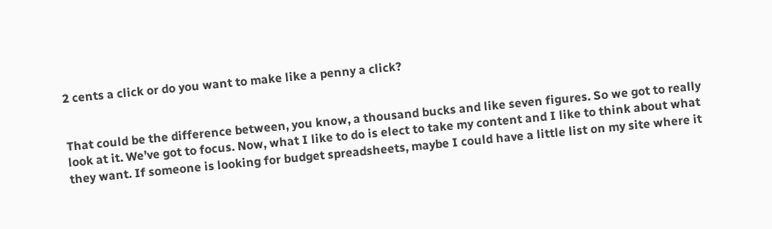2 cents a click or do you want to make like a penny a click?


That could be the difference between, you know, a thousand bucks and like seven figures. So we got to really look at it. We’ve got to focus. Now, what I like to do is elect to take my content and I like to think about what they want. If someone is looking for budget spreadsheets, maybe I could have a little list on my site where it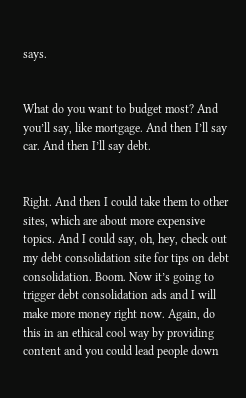says.


What do you want to budget most? And you’ll say, like mortgage. And then I’ll say car. And then I’ll say debt.


Right. And then I could take them to other sites, which are about more expensive topics. And I could say, oh, hey, check out my debt consolidation site for tips on debt consolidation. Boom. Now it’s going to trigger debt consolidation ads and I will make more money right now. Again, do this in an ethical cool way by providing content and you could lead people down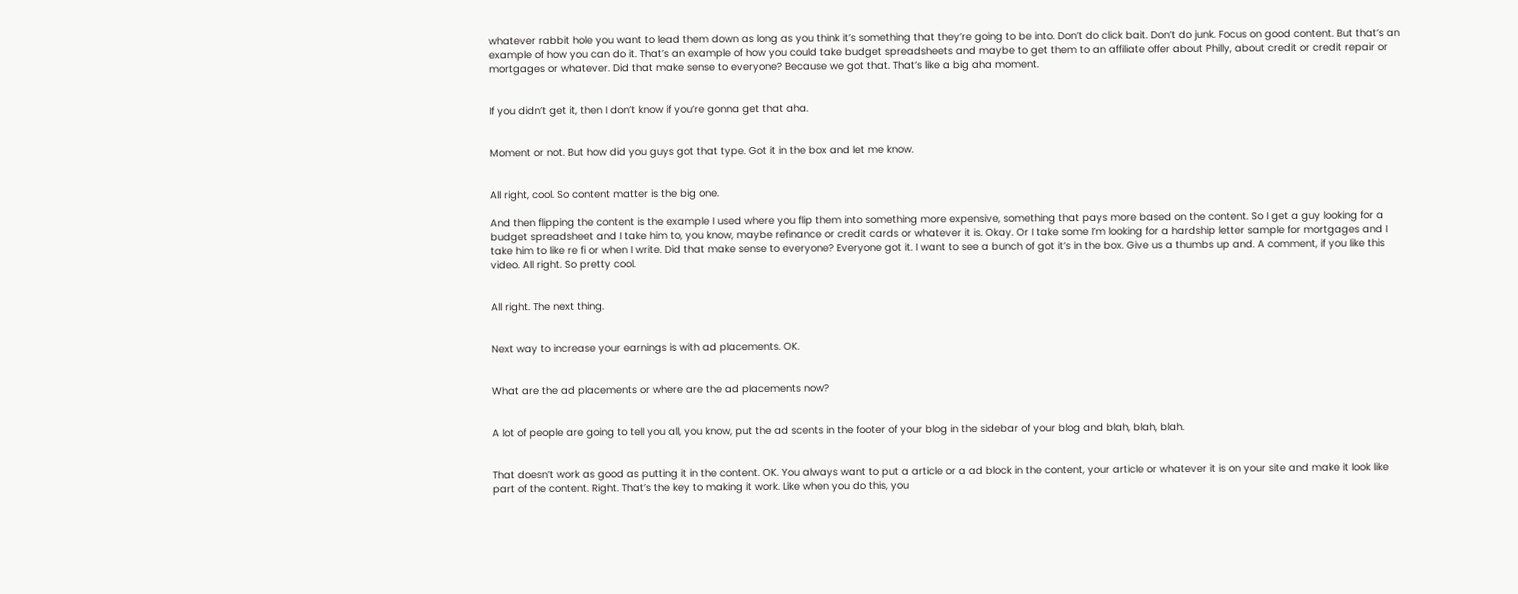whatever rabbit hole you want to lead them down as long as you think it’s something that they’re going to be into. Don’t do click bait. Don’t do junk. Focus on good content. But that’s an example of how you can do it. That’s an example of how you could take budget spreadsheets and maybe to get them to an affiliate offer about Philly, about credit or credit repair or mortgages or whatever. Did that make sense to everyone? Because we got that. That’s like a big aha moment.


If you didn’t get it, then I don’t know if you’re gonna get that aha.


Moment or not. But how did you guys got that type. Got it in the box and let me know.


All right, cool. So content matter is the big one.

And then flipping the content is the example I used where you flip them into something more expensive, something that pays more based on the content. So I get a guy looking for a budget spreadsheet and I take him to, you know, maybe refinance or credit cards or whatever it is. Okay. Or I take some I’m looking for a hardship letter sample for mortgages and I take him to like re fi or when I write. Did that make sense to everyone? Everyone got it. I want to see a bunch of got it’s in the box. Give us a thumbs up and. A comment, if you like this video. All right. So pretty cool.


All right. The next thing.


Next way to increase your earnings is with ad placements. OK.


What are the ad placements or where are the ad placements now?


A lot of people are going to tell you all, you know, put the ad scents in the footer of your blog in the sidebar of your blog and blah, blah, blah.


That doesn’t work as good as putting it in the content. OK. You always want to put a article or a ad block in the content, your article or whatever it is on your site and make it look like part of the content. Right. That’s the key to making it work. Like when you do this, you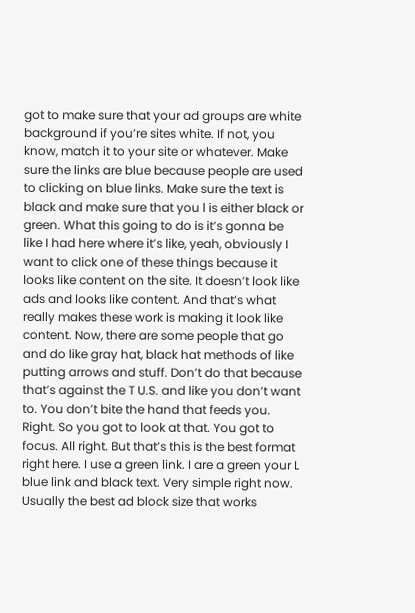got to make sure that your ad groups are white background if you’re sites white. If not, you know, match it to your site or whatever. Make sure the links are blue because people are used to clicking on blue links. Make sure the text is black and make sure that you l is either black or green. What this going to do is it’s gonna be like I had here where it’s like, yeah, obviously I want to click one of these things because it looks like content on the site. It doesn’t look like ads and looks like content. And that’s what really makes these work is making it look like content. Now, there are some people that go and do like gray hat, black hat methods of like putting arrows and stuff. Don’t do that because that’s against the T U.S. and like you don’t want to. You don’t bite the hand that feeds you. Right. So you got to look at that. You got to focus. All right. But that’s this is the best format right here. I use a green link. I are a green your L blue link and black text. Very simple right now. Usually the best ad block size that works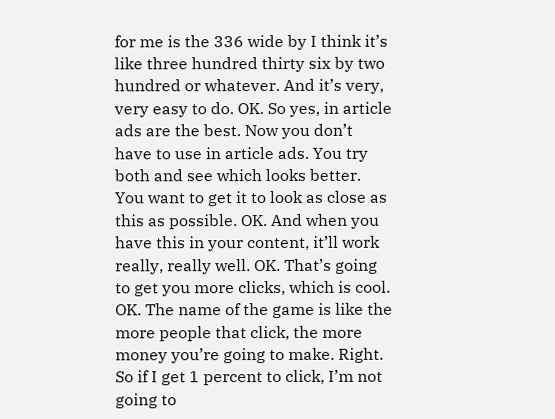for me is the 336 wide by I think it’s like three hundred thirty six by two hundred or whatever. And it’s very, very easy to do. OK. So yes, in article ads are the best. Now you don’t have to use in article ads. You try both and see which looks better. You want to get it to look as close as this as possible. OK. And when you have this in your content, it’ll work really, really well. OK. That’s going to get you more clicks, which is cool. OK. The name of the game is like the more people that click, the more money you’re going to make. Right. So if I get 1 percent to click, I’m not going to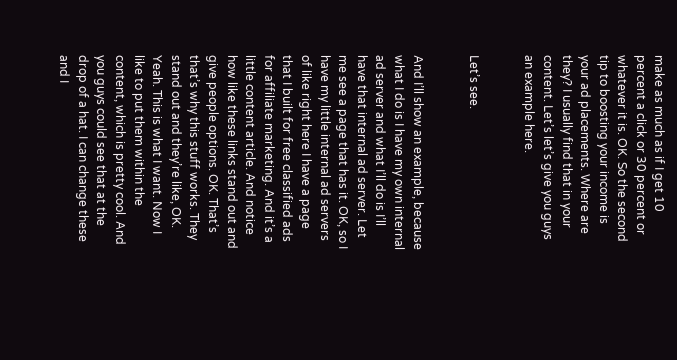make as much as if I get 10 percent a click or 30 percent or whatever it is. OK. So the second tip to boosting your income is your ad placements. Where are they? I usually find that in your content. Let’s let’s give you guys an example here.


Let’s see.


And I’ll show an example, because what I do is I have my own internal ad server and what I’ll do is I’ll have that internal ad server. Let me see a page that has it. OK, so I have my little internal ad servers of like right here I have a page that I built for free classified ads for affiliate marketing. And it’s a little content article. And notice how like these links stand out and give people options. OK. That’s that’s why this stuff works. They stand out and they’re like, OK. Yeah. This is what I want. Now I like to put them within the content, which is pretty cool. And you guys could see that at the drop of a hat. I can change these and I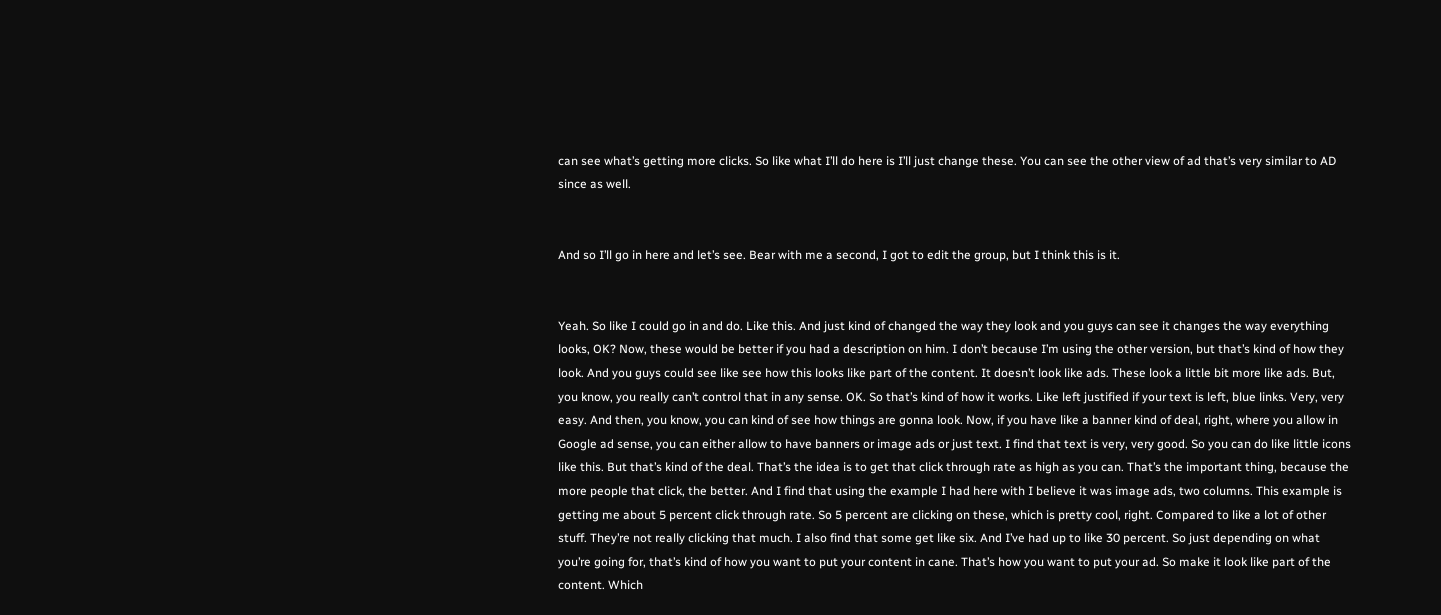can see what’s getting more clicks. So like what I’ll do here is I’ll just change these. You can see the other view of ad that’s very similar to AD since as well.


And so I’ll go in here and let’s see. Bear with me a second, I got to edit the group, but I think this is it.


Yeah. So like I could go in and do. Like this. And just kind of changed the way they look and you guys can see it changes the way everything looks, OK? Now, these would be better if you had a description on him. I don’t because I’m using the other version, but that’s kind of how they look. And you guys could see like see how this looks like part of the content. It doesn’t look like ads. These look a little bit more like ads. But, you know, you really can’t control that in any sense. OK. So that’s kind of how it works. Like left justified if your text is left, blue links. Very, very easy. And then, you know, you can kind of see how things are gonna look. Now, if you have like a banner kind of deal, right, where you allow in Google ad sense, you can either allow to have banners or image ads or just text. I find that text is very, very good. So you can do like little icons like this. But that’s kind of the deal. That’s the idea is to get that click through rate as high as you can. That’s the important thing, because the more people that click, the better. And I find that using the example I had here with I believe it was image ads, two columns. This example is getting me about 5 percent click through rate. So 5 percent are clicking on these, which is pretty cool, right. Compared to like a lot of other stuff. They’re not really clicking that much. I also find that some get like six. And I’ve had up to like 30 percent. So just depending on what you’re going for, that’s kind of how you want to put your content in cane. That’s how you want to put your ad. So make it look like part of the content. Which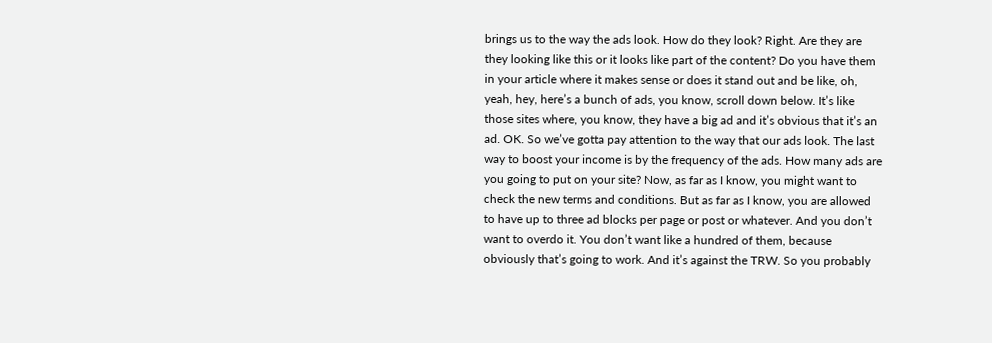brings us to the way the ads look. How do they look? Right. Are they are they looking like this or it looks like part of the content? Do you have them in your article where it makes sense or does it stand out and be like, oh, yeah, hey, here’s a bunch of ads, you know, scroll down below. It’s like those sites where, you know, they have a big ad and it’s obvious that it’s an ad. OK. So we’ve gotta pay attention to the way that our ads look. The last way to boost your income is by the frequency of the ads. How many ads are you going to put on your site? Now, as far as I know, you might want to check the new terms and conditions. But as far as I know, you are allowed to have up to three ad blocks per page or post or whatever. And you don’t want to overdo it. You don’t want like a hundred of them, because obviously that’s going to work. And it’s against the TRW. So you probably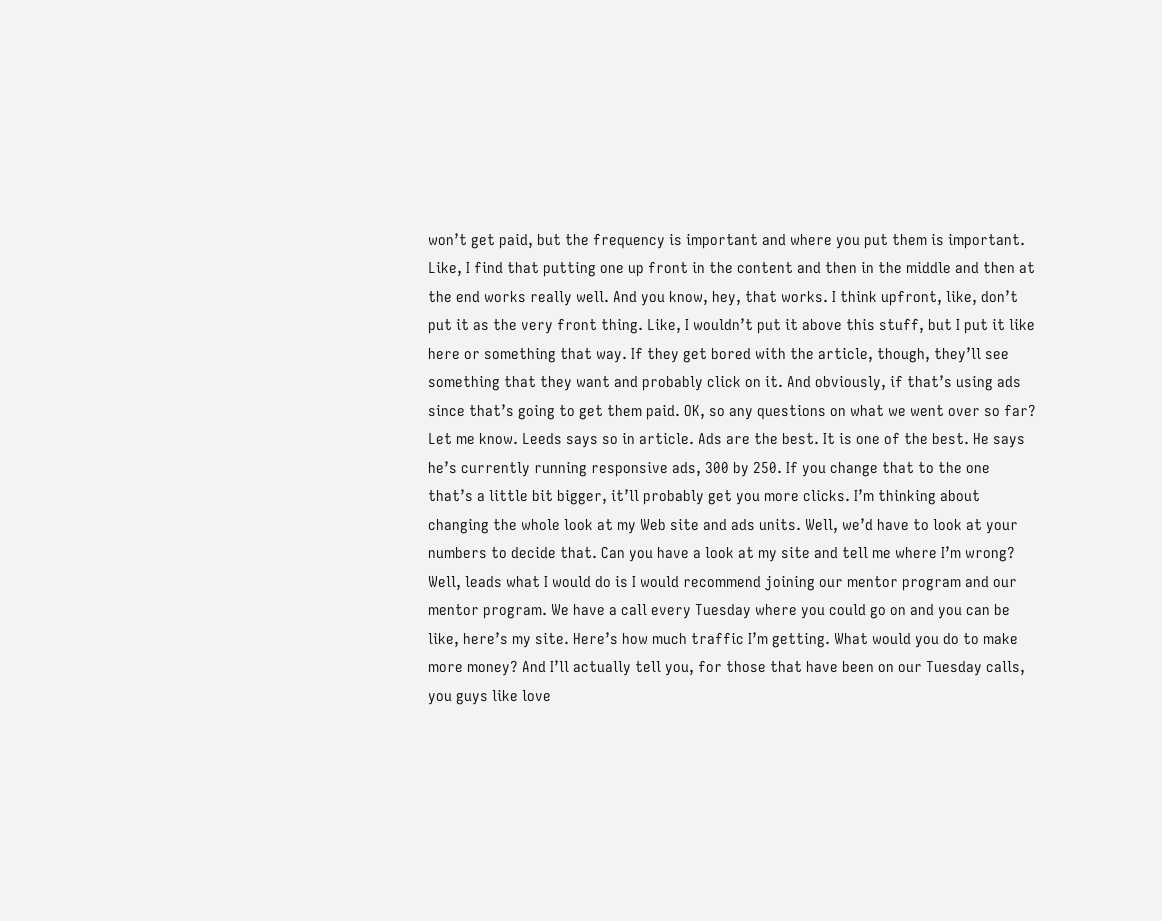won’t get paid, but the frequency is important and where you put them is important. Like, I find that putting one up front in the content and then in the middle and then at the end works really well. And you know, hey, that works. I think upfront, like, don’t put it as the very front thing. Like, I wouldn’t put it above this stuff, but I put it like here or something that way. If they get bored with the article, though, they’ll see something that they want and probably click on it. And obviously, if that’s using ads since that’s going to get them paid. OK, so any questions on what we went over so far? Let me know. Leeds says so in article. Ads are the best. It is one of the best. He says he’s currently running responsive ads, 300 by 250. If you change that to the one that’s a little bit bigger, it’ll probably get you more clicks. I’m thinking about changing the whole look at my Web site and ads units. Well, we’d have to look at your numbers to decide that. Can you have a look at my site and tell me where I’m wrong? Well, leads what I would do is I would recommend joining our mentor program and our mentor program. We have a call every Tuesday where you could go on and you can be like, here’s my site. Here’s how much traffic I’m getting. What would you do to make more money? And I’ll actually tell you, for those that have been on our Tuesday calls, you guys like love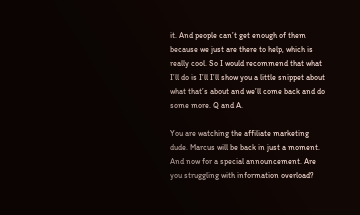it. And people can’t get enough of them because we just are there to help, which is really cool. So I would recommend that what I’ll do is I’ll I’ll show you a little snippet about what that’s about and we’ll come back and do some more. Q and A.

You are watching the affiliate marketing dude. Marcus will be back in just a moment. And now for a special announcement. Are you struggling with information overload?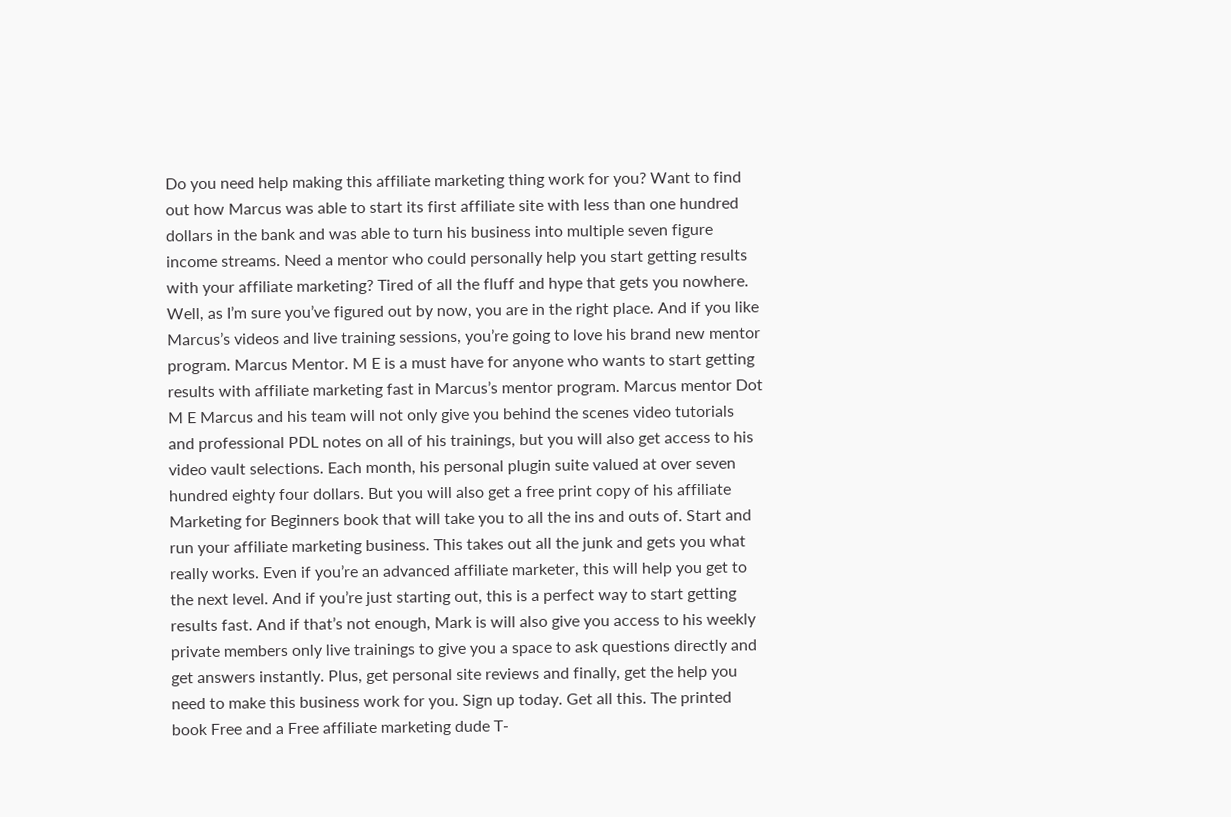Do you need help making this affiliate marketing thing work for you? Want to find out how Marcus was able to start its first affiliate site with less than one hundred dollars in the bank and was able to turn his business into multiple seven figure income streams. Need a mentor who could personally help you start getting results with your affiliate marketing? Tired of all the fluff and hype that gets you nowhere. Well, as I’m sure you’ve figured out by now, you are in the right place. And if you like Marcus’s videos and live training sessions, you’re going to love his brand new mentor program. Marcus Mentor. M E is a must have for anyone who wants to start getting results with affiliate marketing fast in Marcus’s mentor program. Marcus mentor Dot M E Marcus and his team will not only give you behind the scenes video tutorials and professional PDL notes on all of his trainings, but you will also get access to his video vault selections. Each month, his personal plugin suite valued at over seven hundred eighty four dollars. But you will also get a free print copy of his affiliate Marketing for Beginners book that will take you to all the ins and outs of. Start and run your affiliate marketing business. This takes out all the junk and gets you what really works. Even if you’re an advanced affiliate marketer, this will help you get to the next level. And if you’re just starting out, this is a perfect way to start getting results fast. And if that’s not enough, Mark is will also give you access to his weekly private members only live trainings to give you a space to ask questions directly and get answers instantly. Plus, get personal site reviews and finally, get the help you need to make this business work for you. Sign up today. Get all this. The printed book Free and a Free affiliate marketing dude T-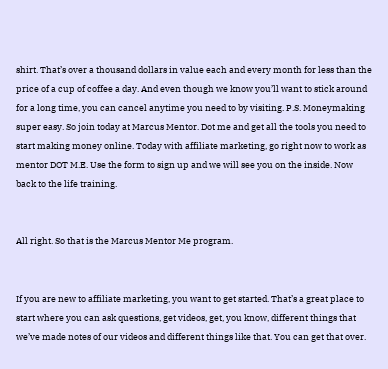shirt. That’s over a thousand dollars in value each and every month for less than the price of a cup of coffee a day. And even though we know you’ll want to stick around for a long time, you can cancel anytime you need to by visiting. P.S. Moneymaking super easy. So join today at Marcus Mentor. Dot me and get all the tools you need to start making money online. Today with affiliate marketing, go right now to work as mentor DOT M.E. Use the form to sign up and we will see you on the inside. Now back to the life training.


All right. So that is the Marcus Mentor Me program.


If you are new to affiliate marketing, you want to get started. That’s a great place to start where you can ask questions, get videos, get, you know, different things that we’ve made notes of our videos and different things like that. You can get that over.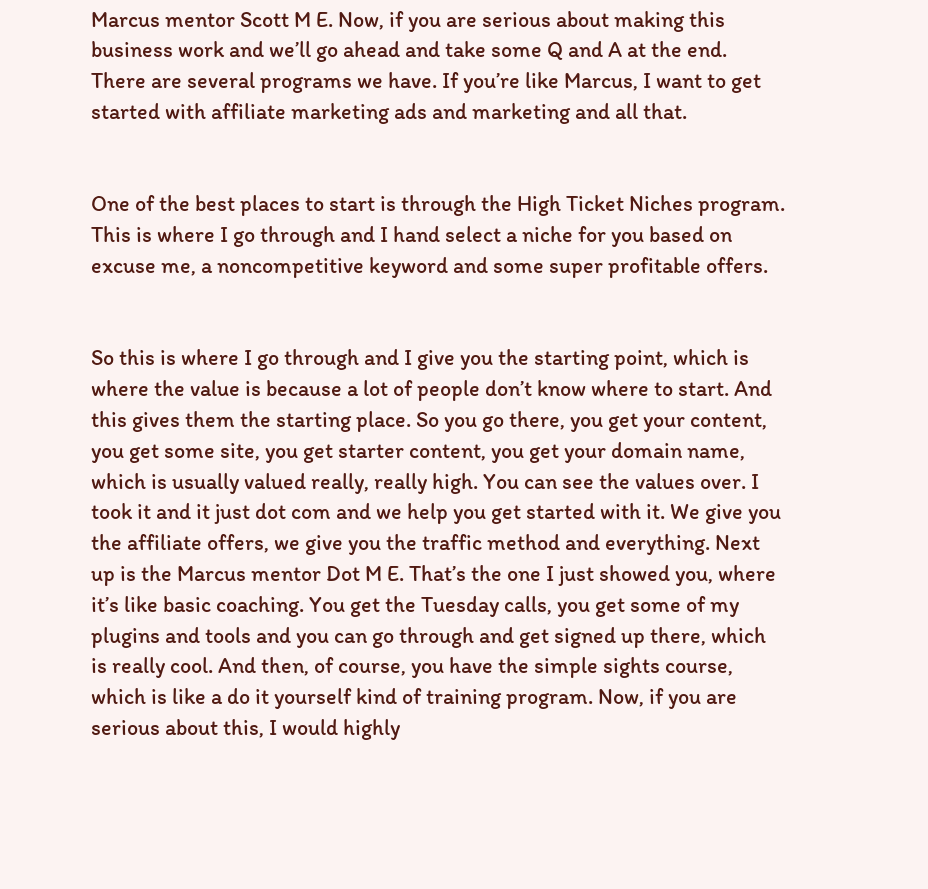Marcus mentor Scott M E. Now, if you are serious about making this business work and we’ll go ahead and take some Q and A at the end. There are several programs we have. If you’re like Marcus, I want to get started with affiliate marketing ads and marketing and all that.


One of the best places to start is through the High Ticket Niches program. This is where I go through and I hand select a niche for you based on excuse me, a noncompetitive keyword and some super profitable offers.


So this is where I go through and I give you the starting point, which is where the value is because a lot of people don’t know where to start. And this gives them the starting place. So you go there, you get your content, you get some site, you get starter content, you get your domain name, which is usually valued really, really high. You can see the values over. I took it and it just dot com and we help you get started with it. We give you the affiliate offers, we give you the traffic method and everything. Next up is the Marcus mentor Dot M E. That’s the one I just showed you, where it’s like basic coaching. You get the Tuesday calls, you get some of my plugins and tools and you can go through and get signed up there, which is really cool. And then, of course, you have the simple sights course, which is like a do it yourself kind of training program. Now, if you are serious about this, I would highly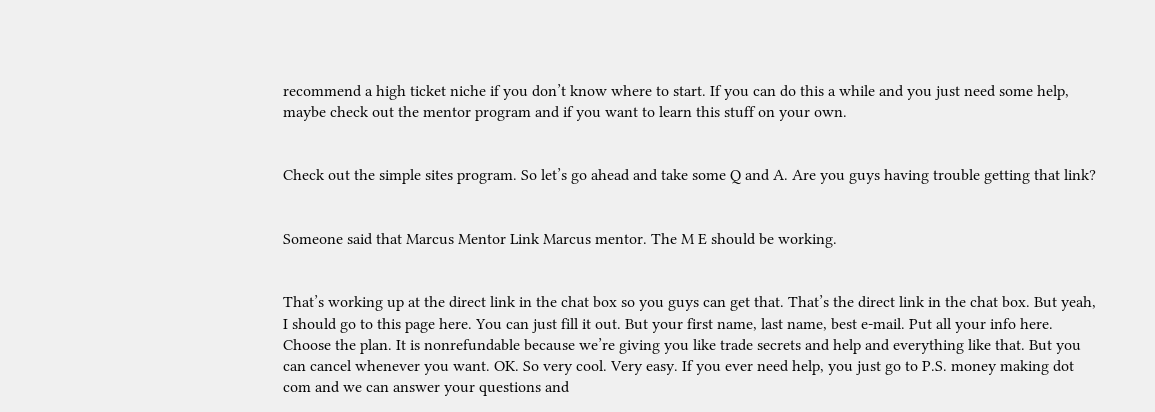recommend a high ticket niche if you don’t know where to start. If you can do this a while and you just need some help, maybe check out the mentor program and if you want to learn this stuff on your own.


Check out the simple sites program. So let’s go ahead and take some Q and A. Are you guys having trouble getting that link?


Someone said that Marcus Mentor Link Marcus mentor. The M E should be working.


That’s working up at the direct link in the chat box so you guys can get that. That’s the direct link in the chat box. But yeah, I should go to this page here. You can just fill it out. But your first name, last name, best e-mail. Put all your info here. Choose the plan. It is nonrefundable because we’re giving you like trade secrets and help and everything like that. But you can cancel whenever you want. OK. So very cool. Very easy. If you ever need help, you just go to P.S. money making dot com and we can answer your questions and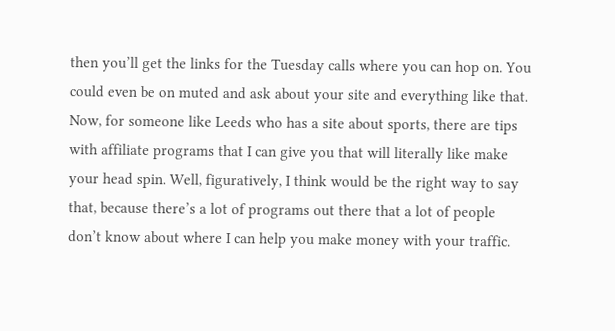then you’ll get the links for the Tuesday calls where you can hop on. You could even be on muted and ask about your site and everything like that. Now, for someone like Leeds who has a site about sports, there are tips with affiliate programs that I can give you that will literally like make your head spin. Well, figuratively, I think would be the right way to say that, because there’s a lot of programs out there that a lot of people don’t know about where I can help you make money with your traffic.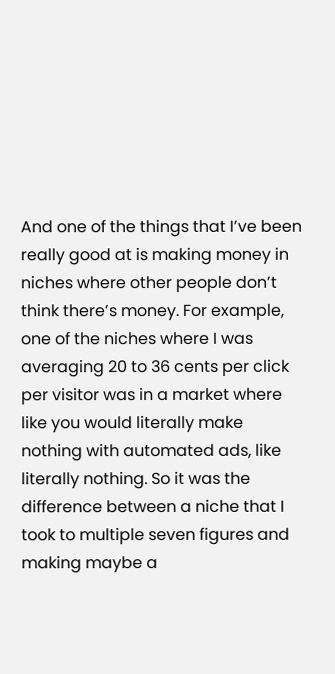And one of the things that I’ve been really good at is making money in niches where other people don’t think there’s money. For example, one of the niches where I was averaging 20 to 36 cents per click per visitor was in a market where like you would literally make nothing with automated ads, like literally nothing. So it was the difference between a niche that I took to multiple seven figures and making maybe a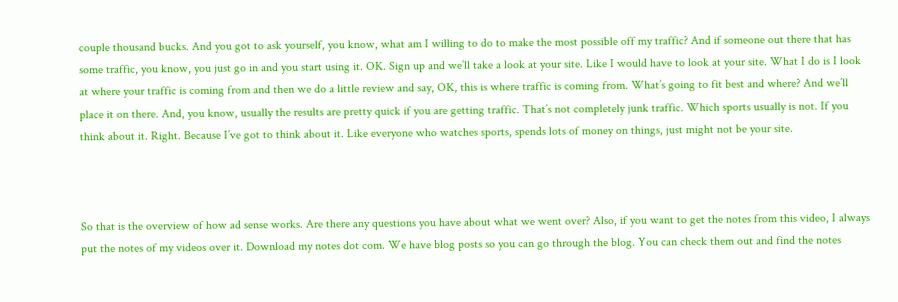couple thousand bucks. And you got to ask yourself, you know, what am I willing to do to make the most possible off my traffic? And if someone out there that has some traffic, you know, you just go in and you start using it. OK. Sign up and we’ll take a look at your site. Like I would have to look at your site. What I do is I look at where your traffic is coming from and then we do a little review and say, OK, this is where traffic is coming from. What’s going to fit best and where? And we’ll place it on there. And, you know, usually the results are pretty quick if you are getting traffic. That’s not completely junk traffic. Which sports usually is not. If you think about it. Right. Because I’ve got to think about it. Like everyone who watches sports, spends lots of money on things, just might not be your site.



So that is the overview of how ad sense works. Are there any questions you have about what we went over? Also, if you want to get the notes from this video, I always put the notes of my videos over it. Download my notes dot com. We have blog posts so you can go through the blog. You can check them out and find the notes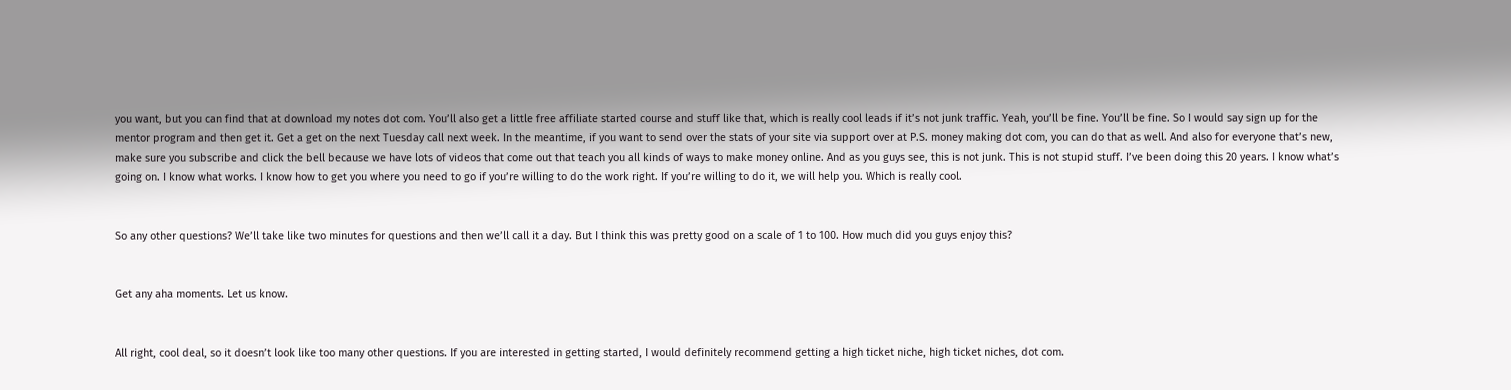you want, but you can find that at download my notes dot com. You’ll also get a little free affiliate started course and stuff like that, which is really cool leads if it’s not junk traffic. Yeah, you’ll be fine. You’ll be fine. So I would say sign up for the mentor program and then get it. Get a get on the next Tuesday call next week. In the meantime, if you want to send over the stats of your site via support over at P.S. money making dot com, you can do that as well. And also for everyone that’s new, make sure you subscribe and click the bell because we have lots of videos that come out that teach you all kinds of ways to make money online. And as you guys see, this is not junk. This is not stupid stuff. I’ve been doing this 20 years. I know what’s going on. I know what works. I know how to get you where you need to go if you’re willing to do the work right. If you’re willing to do it, we will help you. Which is really cool.


So any other questions? We’ll take like two minutes for questions and then we’ll call it a day. But I think this was pretty good on a scale of 1 to 100. How much did you guys enjoy this?


Get any aha moments. Let us know.


All right, cool deal, so it doesn’t look like too many other questions. If you are interested in getting started, I would definitely recommend getting a high ticket niche, high ticket niches, dot com.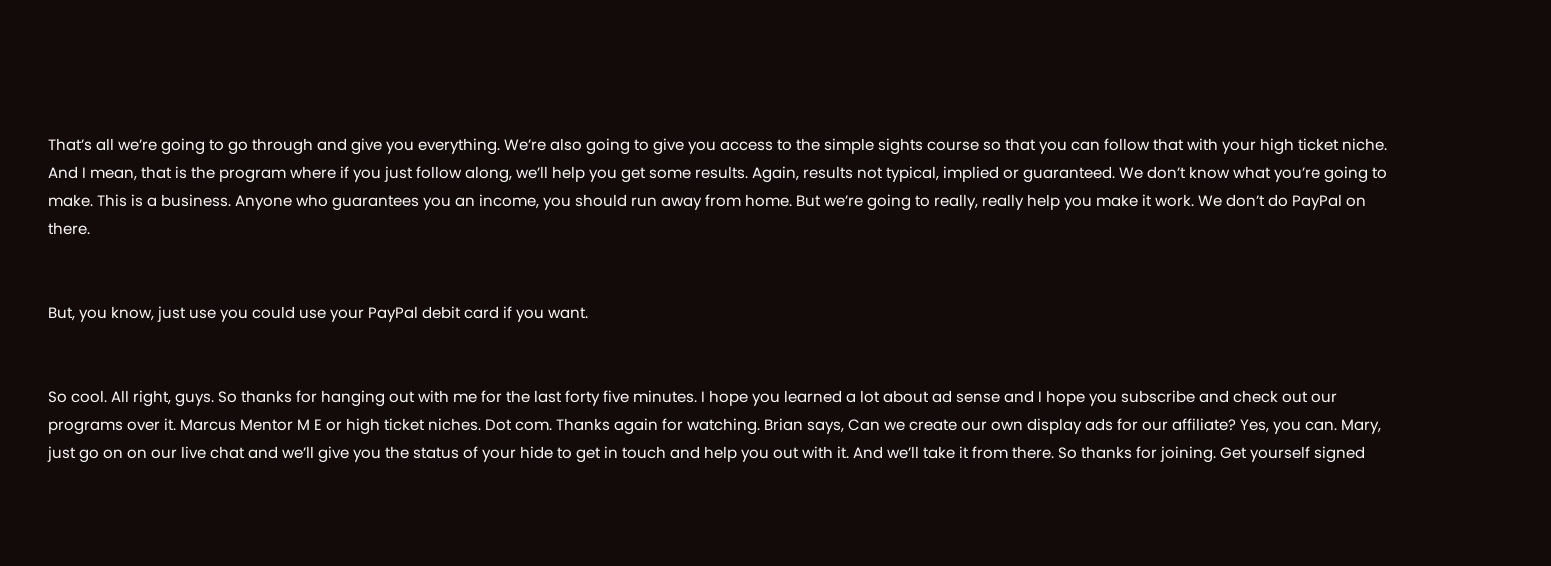That’s all we’re going to go through and give you everything. We’re also going to give you access to the simple sights course so that you can follow that with your high ticket niche. And I mean, that is the program where if you just follow along, we’ll help you get some results. Again, results not typical, implied or guaranteed. We don’t know what you’re going to make. This is a business. Anyone who guarantees you an income, you should run away from home. But we’re going to really, really help you make it work. We don’t do PayPal on there.


But, you know, just use you could use your PayPal debit card if you want.


So cool. All right, guys. So thanks for hanging out with me for the last forty five minutes. I hope you learned a lot about ad sense and I hope you subscribe and check out our programs over it. Marcus Mentor M E or high ticket niches. Dot com. Thanks again for watching. Brian says, Can we create our own display ads for our affiliate? Yes, you can. Mary, just go on on our live chat and we’ll give you the status of your hide to get in touch and help you out with it. And we’ll take it from there. So thanks for joining. Get yourself signed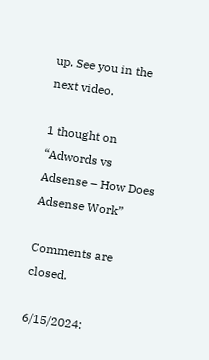up. See you in the next video.

1 thought on “Adwords vs Adsense – How Does Adsense Work”

Comments are closed.

6/15/2024: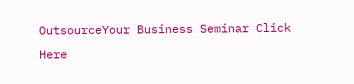OutsourceYour Business Seminar Click Here